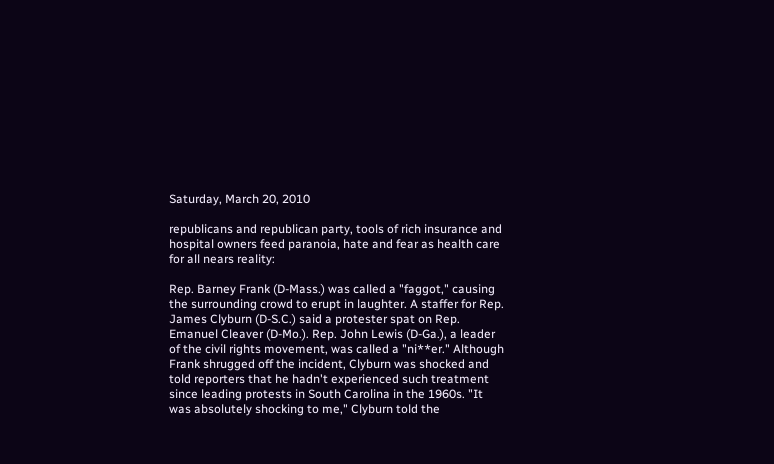Saturday, March 20, 2010

republicans and republican party, tools of rich insurance and hospital owners feed paranoia, hate and fear as health care for all nears reality:

Rep. Barney Frank (D-Mass.) was called a "faggot," causing the surrounding crowd to erupt in laughter. A staffer for Rep. James Clyburn (D-S.C.) said a protester spat on Rep. Emanuel Cleaver (D-Mo.). Rep. John Lewis (D-Ga.), a leader of the civil rights movement, was called a "ni**er." Although Frank shrugged off the incident, Clyburn was shocked and told reporters that he hadn't experienced such treatment since leading protests in South Carolina in the 1960s. "It was absolutely shocking to me," Clyburn told the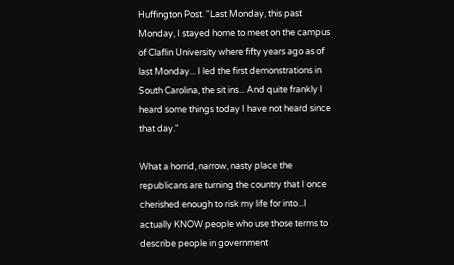Huffington Post. "Last Monday, this past Monday, I stayed home to meet on the campus of Claflin University where fifty years ago as of last Monday... I led the first demonstrations in South Carolina, the sit ins... And quite frankly I heard some things today I have not heard since that day."

What a horrid, narrow, nasty place the republicans are turning the country that I once cherished enough to risk my life for into...I actually KNOW people who use those terms to describe people in government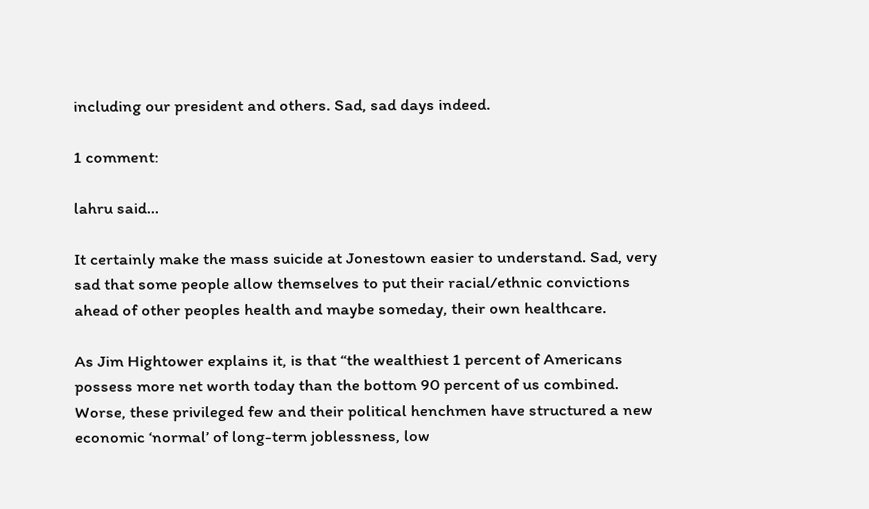including our president and others. Sad, sad days indeed.

1 comment:

lahru said...

It certainly make the mass suicide at Jonestown easier to understand. Sad, very sad that some people allow themselves to put their racial/ethnic convictions ahead of other peoples health and maybe someday, their own healthcare.

As Jim Hightower explains it, is that “the wealthiest 1 percent of Americans possess more net worth today than the bottom 90 percent of us combined. Worse, these privileged few and their political henchmen have structured a new economic ‘normal’ of long-term joblessness, low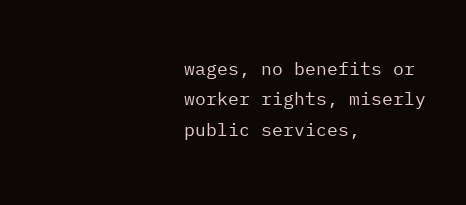wages, no benefits or worker rights, miserly public services,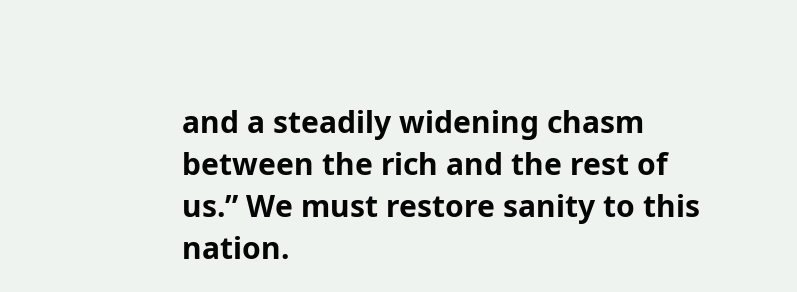and a steadily widening chasm between the rich and the rest of us.” We must restore sanity to this nation.